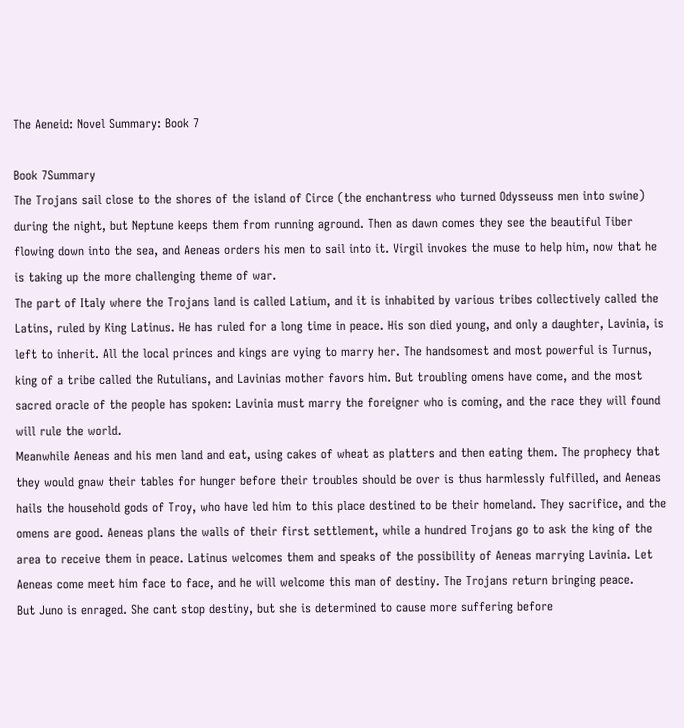The Aeneid: Novel Summary: Book 7

Book 7Summary
The Trojans sail close to the shores of the island of Circe (the enchantress who turned Odysseuss men into swine) during the night, but Neptune keeps them from running aground. Then as dawn comes they see the beautiful Tiber flowing down into the sea, and Aeneas orders his men to sail into it. Virgil invokes the muse to help him, now that he is taking up the more challenging theme of war.
The part of Italy where the Trojans land is called Latium, and it is inhabited by various tribes collectively called the Latins, ruled by King Latinus. He has ruled for a long time in peace. His son died young, and only a daughter, Lavinia, is left to inherit. All the local princes and kings are vying to marry her. The handsomest and most powerful is Turnus, king of a tribe called the Rutulians, and Lavinias mother favors him. But troubling omens have come, and the most sacred oracle of the people has spoken: Lavinia must marry the foreigner who is coming, and the race they will found will rule the world.
Meanwhile Aeneas and his men land and eat, using cakes of wheat as platters and then eating them. The prophecy that they would gnaw their tables for hunger before their troubles should be over is thus harmlessly fulfilled, and Aeneas hails the household gods of Troy, who have led him to this place destined to be their homeland. They sacrifice, and the omens are good. Aeneas plans the walls of their first settlement, while a hundred Trojans go to ask the king of the area to receive them in peace. Latinus welcomes them and speaks of the possibility of Aeneas marrying Lavinia. Let Aeneas come meet him face to face, and he will welcome this man of destiny. The Trojans return bringing peace.
But Juno is enraged. She cant stop destiny, but she is determined to cause more suffering before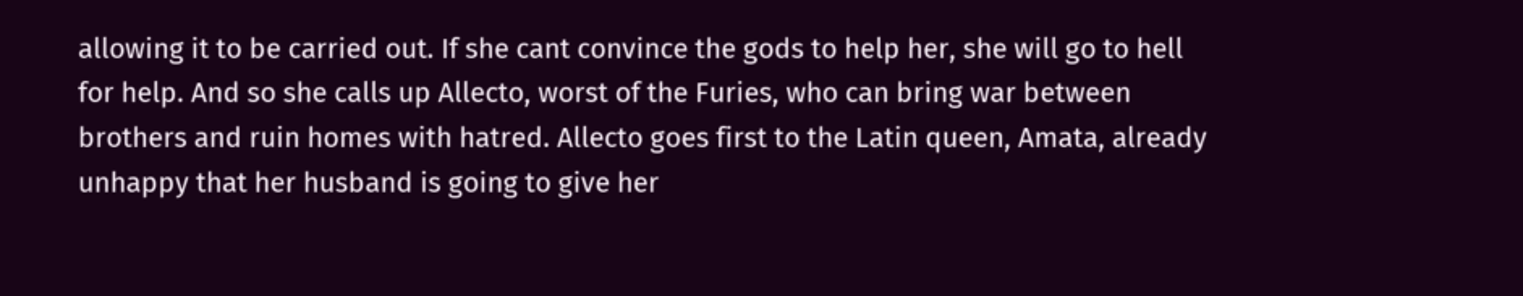allowing it to be carried out. If she cant convince the gods to help her, she will go to hell for help. And so she calls up Allecto, worst of the Furies, who can bring war between brothers and ruin homes with hatred. Allecto goes first to the Latin queen, Amata, already unhappy that her husband is going to give her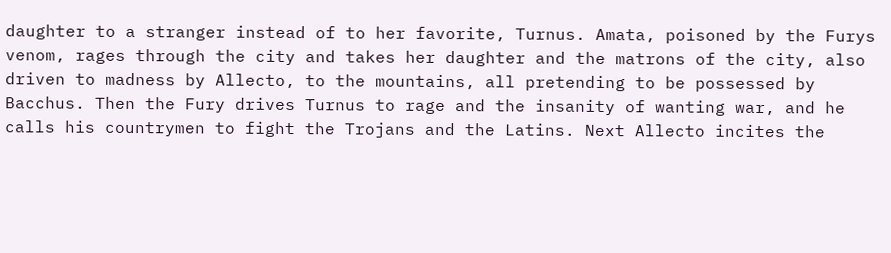daughter to a stranger instead of to her favorite, Turnus. Amata, poisoned by the Furys venom, rages through the city and takes her daughter and the matrons of the city, also driven to madness by Allecto, to the mountains, all pretending to be possessed by Bacchus. Then the Fury drives Turnus to rage and the insanity of wanting war, and he calls his countrymen to fight the Trojans and the Latins. Next Allecto incites the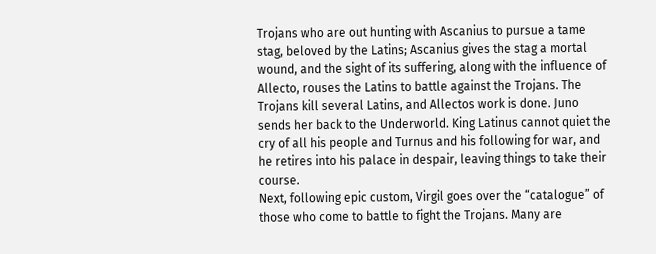Trojans who are out hunting with Ascanius to pursue a tame stag, beloved by the Latins; Ascanius gives the stag a mortal wound, and the sight of its suffering, along with the influence of Allecto, rouses the Latins to battle against the Trojans. The Trojans kill several Latins, and Allectos work is done. Juno sends her back to the Underworld. King Latinus cannot quiet the cry of all his people and Turnus and his following for war, and he retires into his palace in despair, leaving things to take their course.
Next, following epic custom, Virgil goes over the “catalogue” of those who come to battle to fight the Trojans. Many are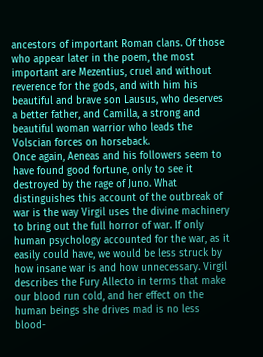ancestors of important Roman clans. Of those who appear later in the poem, the most important are Mezentius, cruel and without reverence for the gods, and with him his beautiful and brave son Lausus, who deserves a better father, and Camilla, a strong and beautiful woman warrior who leads the Volscian forces on horseback.
Once again, Aeneas and his followers seem to have found good fortune, only to see it destroyed by the rage of Juno. What distinguishes this account of the outbreak of war is the way Virgil uses the divine machinery to bring out the full horror of war. If only human psychology accounted for the war, as it easily could have, we would be less struck by how insane war is and how unnecessary. Virgil describes the Fury Allecto in terms that make our blood run cold, and her effect on the human beings she drives mad is no less blood-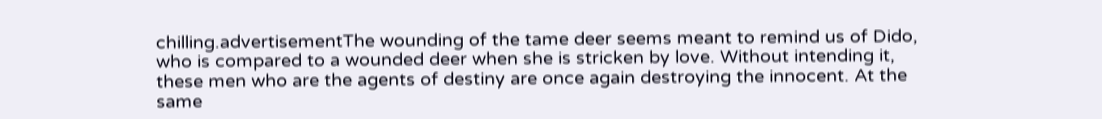chilling.advertisementThe wounding of the tame deer seems meant to remind us of Dido, who is compared to a wounded deer when she is stricken by love. Without intending it, these men who are the agents of destiny are once again destroying the innocent. At the same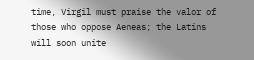time, Virgil must praise the valor of those who oppose Aeneas; the Latins will soon unite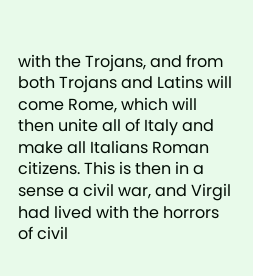with the Trojans, and from both Trojans and Latins will come Rome, which will then unite all of Italy and make all Italians Roman citizens. This is then in a sense a civil war, and Virgil had lived with the horrors of civil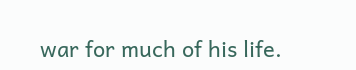war for much of his life.